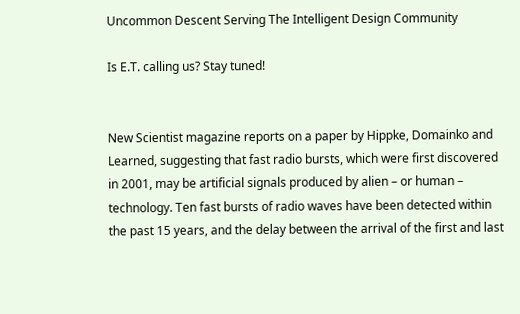Uncommon Descent Serving The Intelligent Design Community

Is E.T. calling us? Stay tuned!


New Scientist magazine reports on a paper by Hippke, Domainko and Learned, suggesting that fast radio bursts, which were first discovered in 2001, may be artificial signals produced by alien – or human – technology. Ten fast bursts of radio waves have been detected within the past 15 years, and the delay between the arrival of the first and last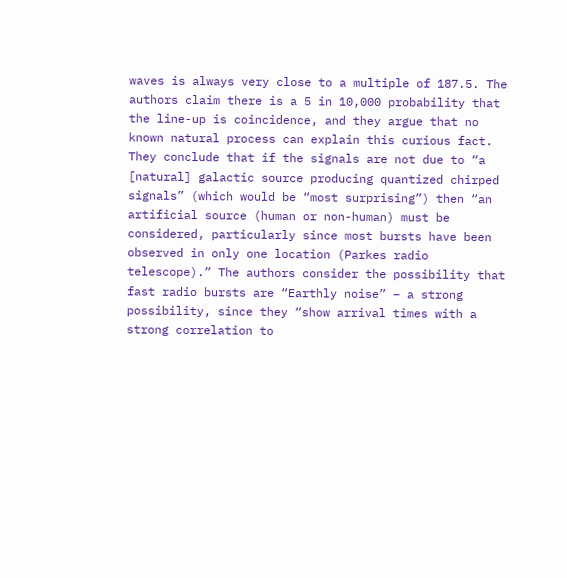waves is always very close to a multiple of 187.5. The authors claim there is a 5 in 10,000 probability that the line-up is coincidence, and they argue that no known natural process can explain this curious fact. They conclude that if the signals are not due to “a [natural] galactic source producing quantized chirped signals” (which would be “most surprising”) then “an artificial source (human or non-human) must be considered, particularly since most bursts have been observed in only one location (Parkes radio telescope).” The authors consider the possibility that fast radio bursts are “Earthly noise” – a strong possibility, since they “show arrival times with a strong correlation to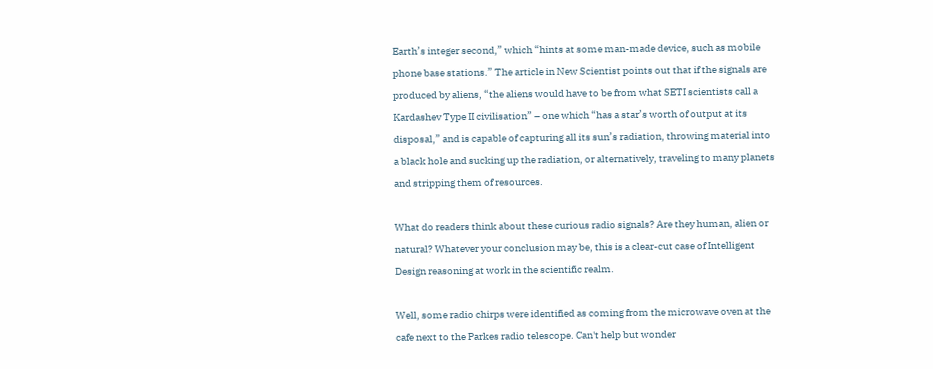Earth’s integer second,” which “hints at some man-made device, such as mobile phone base stations.” The article in New Scientist points out that if the signals are produced by aliens, “the aliens would have to be from what SETI scientists call a Kardashev Type II civilisation” – one which “has a star’s worth of output at its disposal,” and is capable of capturing all its sun’s radiation, throwing material into a black hole and sucking up the radiation, or alternatively, traveling to many planets and stripping them of resources.

What do readers think about these curious radio signals? Are they human, alien or natural? Whatever your conclusion may be, this is a clear-cut case of Intelligent Design reasoning at work in the scientific realm.

Well, some radio chirps were identified as coming from the microwave oven at the cafe next to the Parkes radio telescope. Can't help but wonder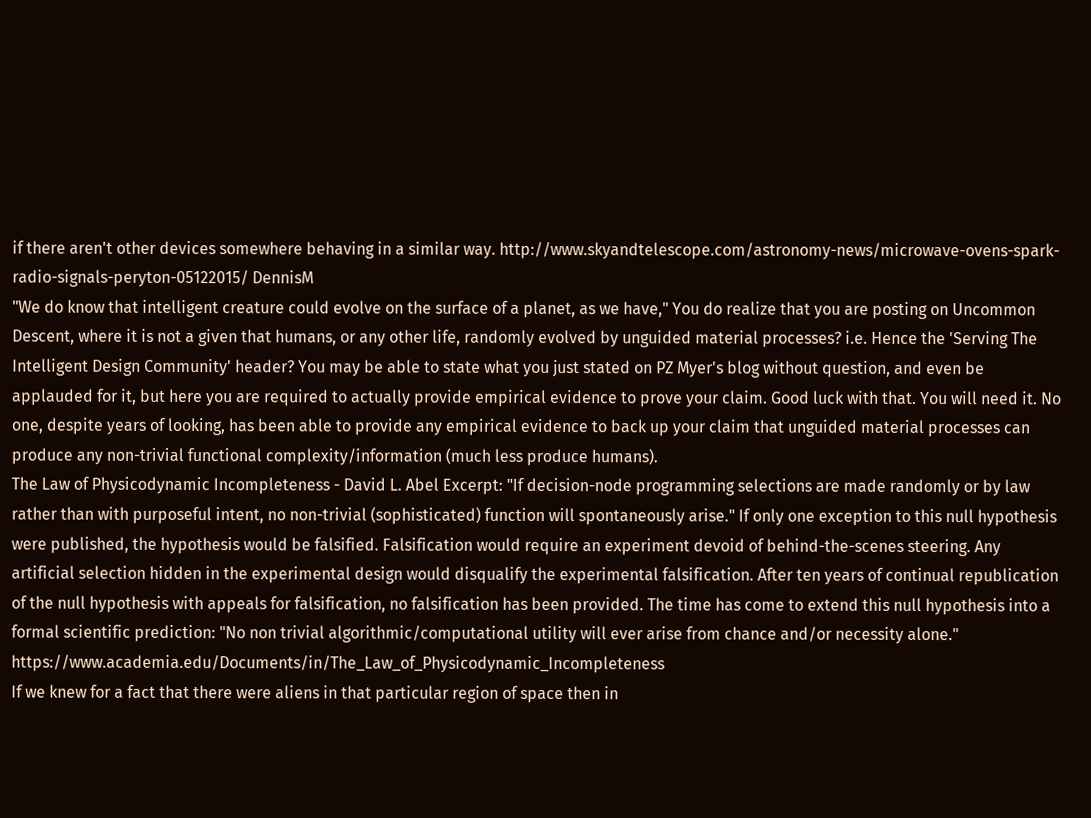if there aren't other devices somewhere behaving in a similar way. http://www.skyandtelescope.com/astronomy-news/microwave-ovens-spark-radio-signals-peryton-05122015/ DennisM
"We do know that intelligent creature could evolve on the surface of a planet, as we have," You do realize that you are posting on Uncommon Descent, where it is not a given that humans, or any other life, randomly evolved by unguided material processes? i.e. Hence the 'Serving The Intelligent Design Community' header? You may be able to state what you just stated on PZ Myer's blog without question, and even be applauded for it, but here you are required to actually provide empirical evidence to prove your claim. Good luck with that. You will need it. No one, despite years of looking, has been able to provide any empirical evidence to back up your claim that unguided material processes can produce any non-trivial functional complexity/information (much less produce humans).
The Law of Physicodynamic Incompleteness - David L. Abel Excerpt: "If decision-node programming selections are made randomly or by law rather than with purposeful intent, no non-trivial (sophisticated) function will spontaneously arise." If only one exception to this null hypothesis were published, the hypothesis would be falsified. Falsification would require an experiment devoid of behind-the-scenes steering. Any artificial selection hidden in the experimental design would disqualify the experimental falsification. After ten years of continual republication of the null hypothesis with appeals for falsification, no falsification has been provided. The time has come to extend this null hypothesis into a formal scientific prediction: "No non trivial algorithmic/computational utility will ever arise from chance and/or necessity alone." https://www.academia.edu/Documents/in/The_Law_of_Physicodynamic_Incompleteness
If we knew for a fact that there were aliens in that particular region of space then in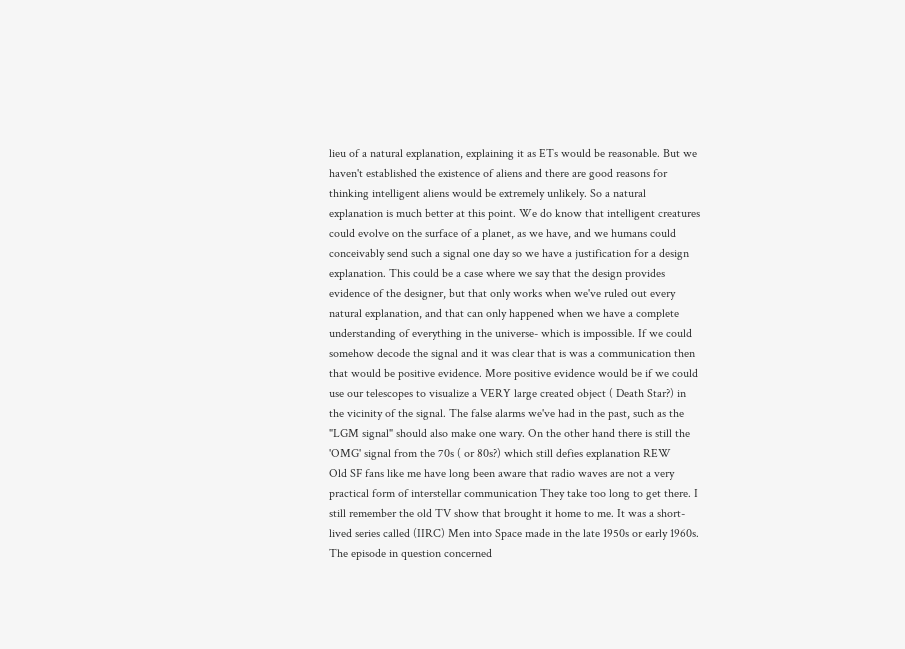lieu of a natural explanation, explaining it as ETs would be reasonable. But we haven't established the existence of aliens and there are good reasons for thinking intelligent aliens would be extremely unlikely. So a natural explanation is much better at this point. We do know that intelligent creatures could evolve on the surface of a planet, as we have, and we humans could conceivably send such a signal one day so we have a justification for a design explanation. This could be a case where we say that the design provides evidence of the designer, but that only works when we've ruled out every natural explanation, and that can only happened when we have a complete understanding of everything in the universe- which is impossible. If we could somehow decode the signal and it was clear that is was a communication then that would be positive evidence. More positive evidence would be if we could use our telescopes to visualize a VERY large created object ( Death Star?) in the vicinity of the signal. The false alarms we've had in the past, such as the "LGM signal" should also make one wary. On the other hand there is still the 'OMG' signal from the 70s ( or 80s?) which still defies explanation REW
Old SF fans like me have long been aware that radio waves are not a very practical form of interstellar communication They take too long to get there. I still remember the old TV show that brought it home to me. It was a short-lived series called (IIRC) Men into Space made in the late 1950s or early 1960s. The episode in question concerned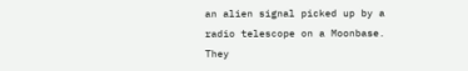an alien signal picked up by a radio telescope on a Moonbase. They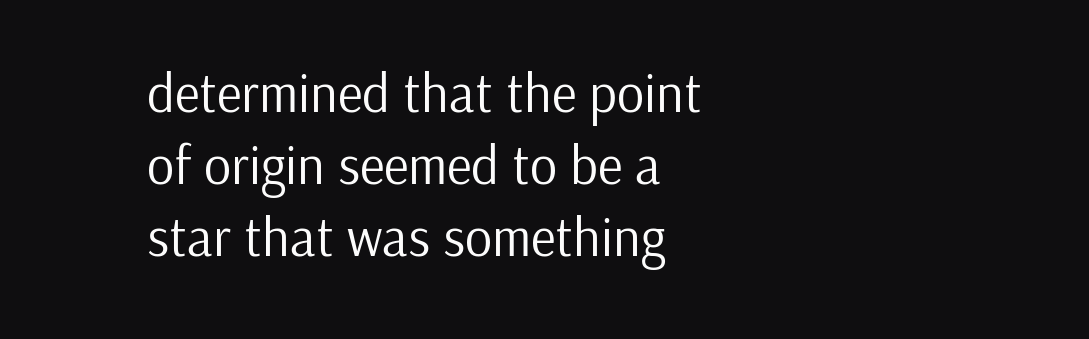determined that the point of origin seemed to be a star that was something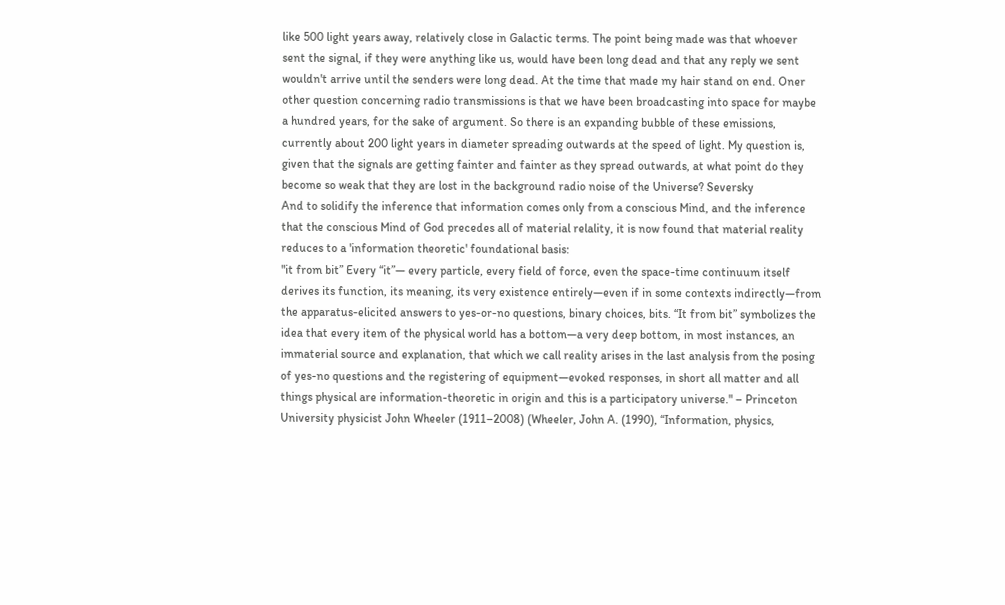like 500 light years away, relatively close in Galactic terms. The point being made was that whoever sent the signal, if they were anything like us, would have been long dead and that any reply we sent wouldn't arrive until the senders were long dead. At the time that made my hair stand on end. Oner other question concerning radio transmissions is that we have been broadcasting into space for maybe a hundred years, for the sake of argument. So there is an expanding bubble of these emissions, currently about 200 light years in diameter spreading outwards at the speed of light. My question is, given that the signals are getting fainter and fainter as they spread outwards, at what point do they become so weak that they are lost in the background radio noise of the Universe? Seversky
And to solidify the inference that information comes only from a conscious Mind, and the inference that the conscious Mind of God precedes all of material relality, it is now found that material reality reduces to a 'information theoretic' foundational basis:
"it from bit” Every “it”— every particle, every field of force, even the space-time continuum itself derives its function, its meaning, its very existence entirely—even if in some contexts indirectly—from the apparatus-elicited answers to yes-or-no questions, binary choices, bits. “It from bit” symbolizes the idea that every item of the physical world has a bottom—a very deep bottom, in most instances, an immaterial source and explanation, that which we call reality arises in the last analysis from the posing of yes-no questions and the registering of equipment—evoked responses, in short all matter and all things physical are information-theoretic in origin and this is a participatory universe." – Princeton University physicist John Wheeler (1911–2008) (Wheeler, John A. (1990), “Information, physics,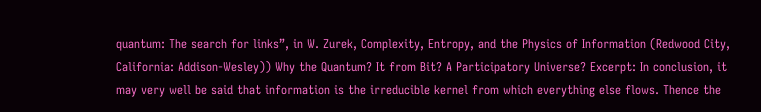quantum: The search for links”, in W. Zurek, Complexity, Entropy, and the Physics of Information (Redwood City, California: Addison-Wesley)) Why the Quantum? It from Bit? A Participatory Universe? Excerpt: In conclusion, it may very well be said that information is the irreducible kernel from which everything else flows. Thence the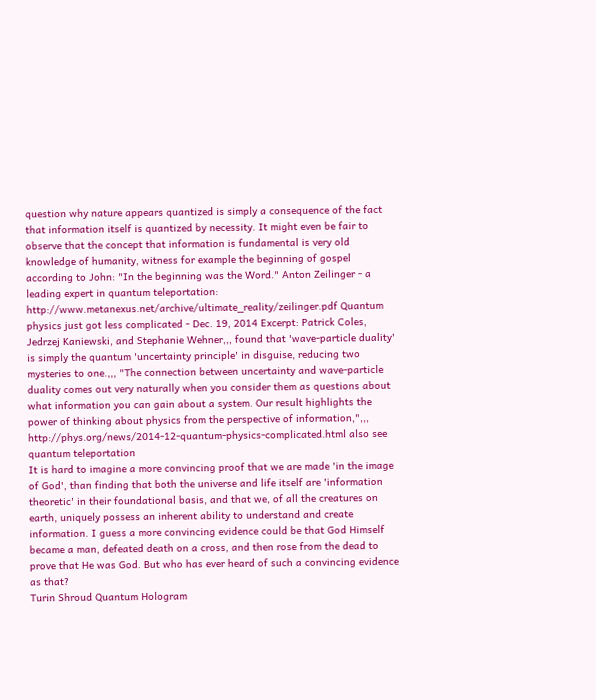question why nature appears quantized is simply a consequence of the fact that information itself is quantized by necessity. It might even be fair to observe that the concept that information is fundamental is very old knowledge of humanity, witness for example the beginning of gospel according to John: "In the beginning was the Word." Anton Zeilinger - a leading expert in quantum teleportation: http://www.metanexus.net/archive/ultimate_reality/zeilinger.pdf Quantum physics just got less complicated - Dec. 19, 2014 Excerpt: Patrick Coles, Jedrzej Kaniewski, and Stephanie Wehner,,, found that 'wave-particle duality' is simply the quantum 'uncertainty principle' in disguise, reducing two mysteries to one.,,, "The connection between uncertainty and wave-particle duality comes out very naturally when you consider them as questions about what information you can gain about a system. Our result highlights the power of thinking about physics from the perspective of information,",,, http://phys.org/news/2014-12-quantum-physics-complicated.html also see quantum teleportation
It is hard to imagine a more convincing proof that we are made 'in the image of God', than finding that both the universe and life itself are 'information theoretic' in their foundational basis, and that we, of all the creatures on earth, uniquely possess an inherent ability to understand and create information. I guess a more convincing evidence could be that God Himself became a man, defeated death on a cross, and then rose from the dead to prove that He was God. But who has ever heard of such a convincing evidence as that?
Turin Shroud Quantum Hologram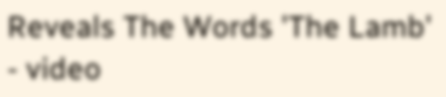Reveals The Words 'The Lamb' - video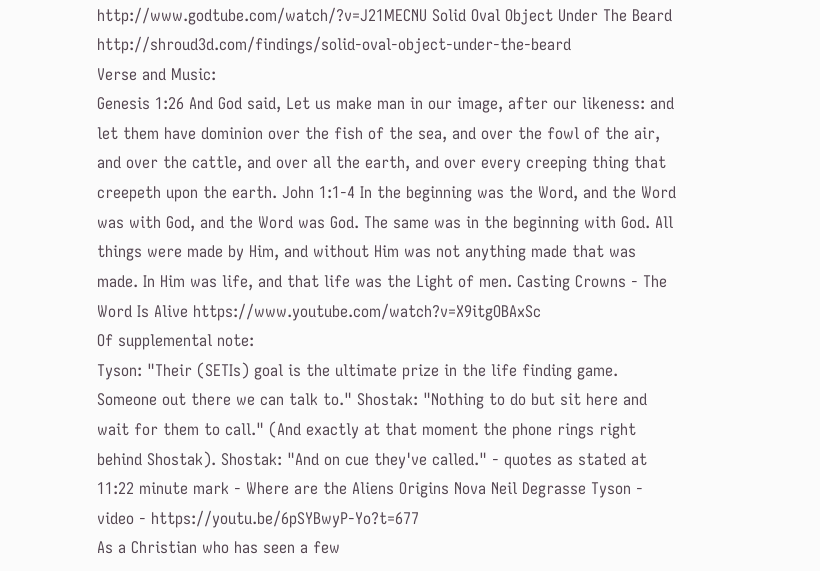http://www.godtube.com/watch/?v=J21MECNU Solid Oval Object Under The Beard http://shroud3d.com/findings/solid-oval-object-under-the-beard
Verse and Music:
Genesis 1:26 And God said, Let us make man in our image, after our likeness: and let them have dominion over the fish of the sea, and over the fowl of the air, and over the cattle, and over all the earth, and over every creeping thing that creepeth upon the earth. John 1:1-4 In the beginning was the Word, and the Word was with God, and the Word was God. The same was in the beginning with God. All things were made by Him, and without Him was not anything made that was made. In Him was life, and that life was the Light of men. Casting Crowns - The Word Is Alive https://www.youtube.com/watch?v=X9itgOBAxSc
Of supplemental note:
Tyson: "Their (SETIs) goal is the ultimate prize in the life finding game. Someone out there we can talk to." Shostak: "Nothing to do but sit here and wait for them to call." (And exactly at that moment the phone rings right behind Shostak). Shostak: "And on cue they've called." - quotes as stated at 11:22 minute mark - Where are the Aliens Origins Nova Neil Degrasse Tyson - video - https://youtu.be/6pSYBwyP-Yo?t=677
As a Christian who has seen a few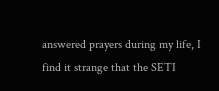answered prayers during my life, I find it strange that the SETI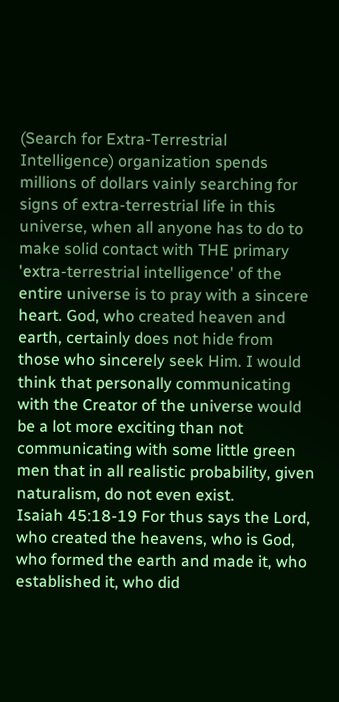(Search for Extra-Terrestrial Intelligence) organization spends millions of dollars vainly searching for signs of extra-terrestrial life in this universe, when all anyone has to do to make solid contact with THE primary 'extra-terrestrial intelligence' of the entire universe is to pray with a sincere heart. God, who created heaven and earth, certainly does not hide from those who sincerely seek Him. I would think that personally communicating with the Creator of the universe would be a lot more exciting than not communicating with some little green men that in all realistic probability, given naturalism, do not even exist.
Isaiah 45:18-19 For thus says the Lord, who created the heavens, who is God, who formed the earth and made it, who established it, who did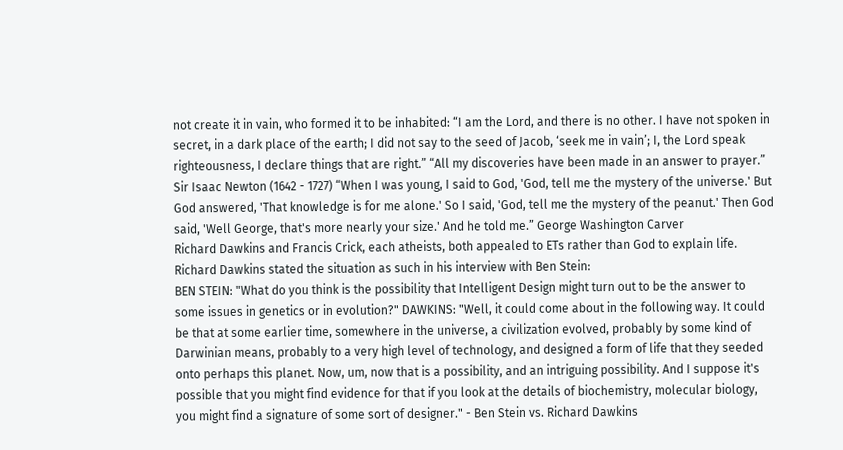not create it in vain, who formed it to be inhabited: “I am the Lord, and there is no other. I have not spoken in secret, in a dark place of the earth; I did not say to the seed of Jacob, ‘seek me in vain’; I, the Lord speak righteousness, I declare things that are right.” “All my discoveries have been made in an answer to prayer.” Sir Isaac Newton (1642 - 1727) “When I was young, I said to God, 'God, tell me the mystery of the universe.' But God answered, 'That knowledge is for me alone.' So I said, 'God, tell me the mystery of the peanut.' Then God said, 'Well George, that's more nearly your size.' And he told me.” George Washington Carver
Richard Dawkins and Francis Crick, each atheists, both appealed to ETs rather than God to explain life. Richard Dawkins stated the situation as such in his interview with Ben Stein:
BEN STEIN: "What do you think is the possibility that Intelligent Design might turn out to be the answer to some issues in genetics or in evolution?" DAWKINS: "Well, it could come about in the following way. It could be that at some earlier time, somewhere in the universe, a civilization evolved, probably by some kind of Darwinian means, probably to a very high level of technology, and designed a form of life that they seeded onto perhaps this planet. Now, um, now that is a possibility, and an intriguing possibility. And I suppose it's possible that you might find evidence for that if you look at the details of biochemistry, molecular biology, you might find a signature of some sort of designer." - Ben Stein vs. Richard Dawkins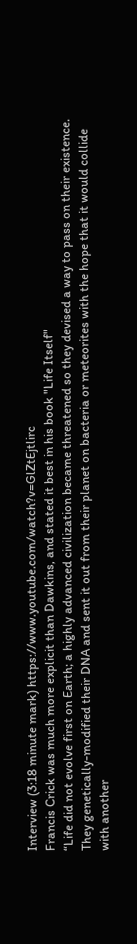Interview (3:18 minute mark) https://www.youtube.com/watch?v=GlZtEjtlirc
Francis Crick was much more explicit than Dawkins, and stated it best in his book "Life Itself"
“Life did not evolve first on Earth; a highly advanced civilization became threatened so they devised a way to pass on their existence. They genetically-modified their DNA and sent it out from their planet on bacteria or meteorites with the hope that it would collide with another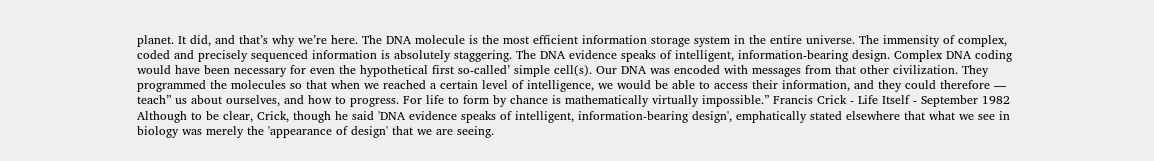planet. It did, and that’s why we’re here. The DNA molecule is the most efficient information storage system in the entire universe. The immensity of complex, coded and precisely sequenced information is absolutely staggering. The DNA evidence speaks of intelligent, information-bearing design. Complex DNA coding would have been necessary for even the hypothetical first so-called’ simple cell(s). Our DNA was encoded with messages from that other civilization. They programmed the molecules so that when we reached a certain level of intelligence, we would be able to access their information, and they could therefore — teach” us about ourselves, and how to progress. For life to form by chance is mathematically virtually impossible.” Francis Crick - Life Itself - September 1982
Although to be clear, Crick, though he said 'DNA evidence speaks of intelligent, information-bearing design', emphatically stated elsewhere that what we see in biology was merely the 'appearance of design' that we are seeing.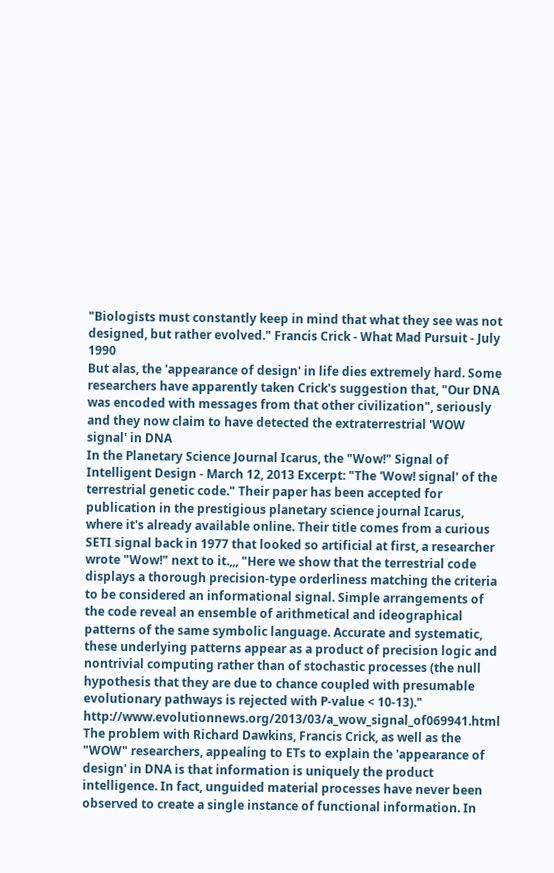"Biologists must constantly keep in mind that what they see was not designed, but rather evolved." Francis Crick - What Mad Pursuit - July 1990
But alas, the 'appearance of design' in life dies extremely hard. Some researchers have apparently taken Crick's suggestion that, "Our DNA was encoded with messages from that other civilization", seriously and they now claim to have detected the extraterrestrial 'WOW signal' in DNA
In the Planetary Science Journal Icarus, the "Wow!" Signal of Intelligent Design - March 12, 2013 Excerpt: "The 'Wow! signal' of the terrestrial genetic code." Their paper has been accepted for publication in the prestigious planetary science journal Icarus, where it's already available online. Their title comes from a curious SETI signal back in 1977 that looked so artificial at first, a researcher wrote "Wow!" next to it.,,, "Here we show that the terrestrial code displays a thorough precision-type orderliness matching the criteria to be considered an informational signal. Simple arrangements of the code reveal an ensemble of arithmetical and ideographical patterns of the same symbolic language. Accurate and systematic, these underlying patterns appear as a product of precision logic and nontrivial computing rather than of stochastic processes (the null hypothesis that they are due to chance coupled with presumable evolutionary pathways is rejected with P-value < 10-13)." http://www.evolutionnews.org/2013/03/a_wow_signal_of069941.html
The problem with Richard Dawkins, Francis Crick, as well as the "WOW" researchers, appealing to ETs to explain the 'appearance of design' in DNA is that information is uniquely the product intelligence. In fact, unguided material processes have never been observed to create a single instance of functional information. In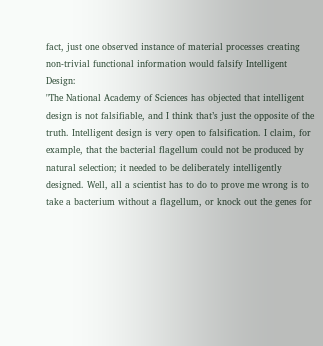fact, just one observed instance of material processes creating non-trivial functional information would falsify Intelligent Design:
"The National Academy of Sciences has objected that intelligent design is not falsifiable, and I think that’s just the opposite of the truth. Intelligent design is very open to falsification. I claim, for example, that the bacterial flagellum could not be produced by natural selection; it needed to be deliberately intelligently designed. Well, all a scientist has to do to prove me wrong is to take a bacterium without a flagellum, or knock out the genes for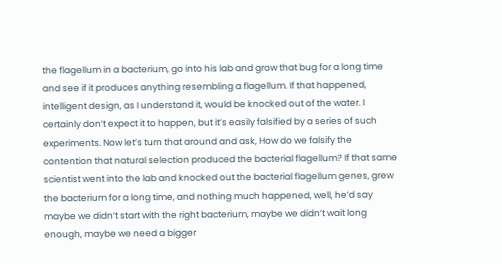the flagellum in a bacterium, go into his lab and grow that bug for a long time and see if it produces anything resembling a flagellum. If that happened, intelligent design, as I understand it, would be knocked out of the water. I certainly don’t expect it to happen, but it’s easily falsified by a series of such experiments. Now let’s turn that around and ask, How do we falsify the contention that natural selection produced the bacterial flagellum? If that same scientist went into the lab and knocked out the bacterial flagellum genes, grew the bacterium for a long time, and nothing much happened, well, he’d say maybe we didn’t start with the right bacterium, maybe we didn’t wait long enough, maybe we need a bigger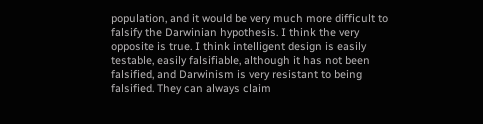population, and it would be very much more difficult to falsify the Darwinian hypothesis. I think the very opposite is true. I think intelligent design is easily testable, easily falsifiable, although it has not been falsified, and Darwinism is very resistant to being falsified. They can always claim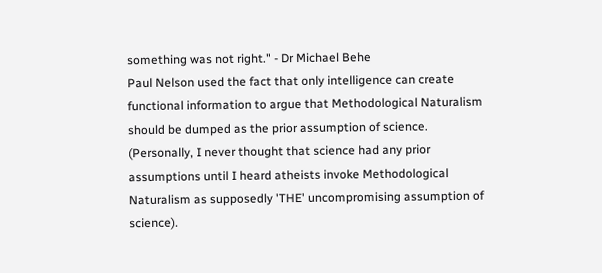something was not right." - Dr Michael Behe
Paul Nelson used the fact that only intelligence can create functional information to argue that Methodological Naturalism should be dumped as the prior assumption of science. (Personally, I never thought that science had any prior assumptions until I heard atheists invoke Methodological Naturalism as supposedly 'THE' uncompromising assumption of science).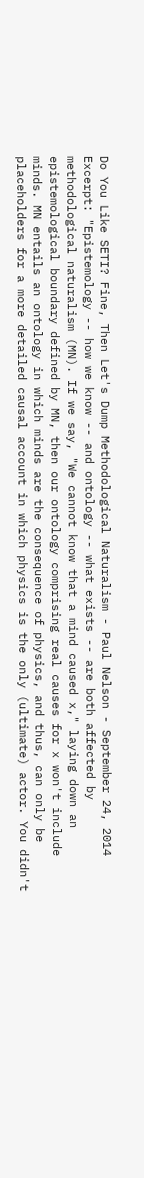Do You Like SETI? Fine, Then Let's Dump Methodological Naturalism - Paul Nelson - September 24, 2014 Excerpt: "Epistemology -- how we know -- and ontology -- what exists -- are both affected by methodological naturalism (MN). If we say, "We cannot know that a mind caused x," laying down an epistemological boundary defined by MN, then our ontology comprising real causes for x won't include minds. MN entails an ontology in which minds are the consequence of physics, and thus, can only be placeholders for a more detailed causal account in which physics is the only (ultimate) actor. You didn't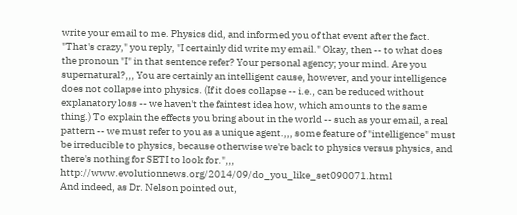write your email to me. Physics did, and informed you of that event after the fact. "That's crazy," you reply, "I certainly did write my email." Okay, then -- to what does the pronoun "I" in that sentence refer? Your personal agency; your mind. Are you supernatural?,,, You are certainly an intelligent cause, however, and your intelligence does not collapse into physics. (If it does collapse -- i.e., can be reduced without explanatory loss -- we haven't the faintest idea how, which amounts to the same thing.) To explain the effects you bring about in the world -- such as your email, a real pattern -- we must refer to you as a unique agent.,,, some feature of "intelligence" must be irreducible to physics, because otherwise we're back to physics versus physics, and there's nothing for SETI to look for.",,, http://www.evolutionnews.org/2014/09/do_you_like_set090071.html
And indeed, as Dr. Nelson pointed out,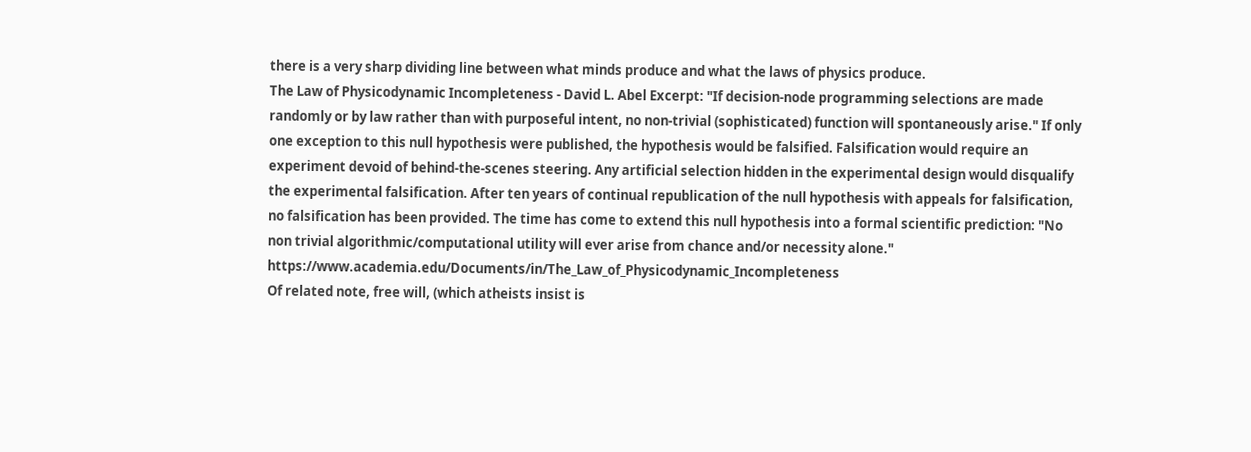there is a very sharp dividing line between what minds produce and what the laws of physics produce.
The Law of Physicodynamic Incompleteness - David L. Abel Excerpt: "If decision-node programming selections are made randomly or by law rather than with purposeful intent, no non-trivial (sophisticated) function will spontaneously arise." If only one exception to this null hypothesis were published, the hypothesis would be falsified. Falsification would require an experiment devoid of behind-the-scenes steering. Any artificial selection hidden in the experimental design would disqualify the experimental falsification. After ten years of continual republication of the null hypothesis with appeals for falsification, no falsification has been provided. The time has come to extend this null hypothesis into a formal scientific prediction: "No non trivial algorithmic/computational utility will ever arise from chance and/or necessity alone." https://www.academia.edu/Documents/in/The_Law_of_Physicodynamic_Incompleteness
Of related note, free will, (which atheists insist is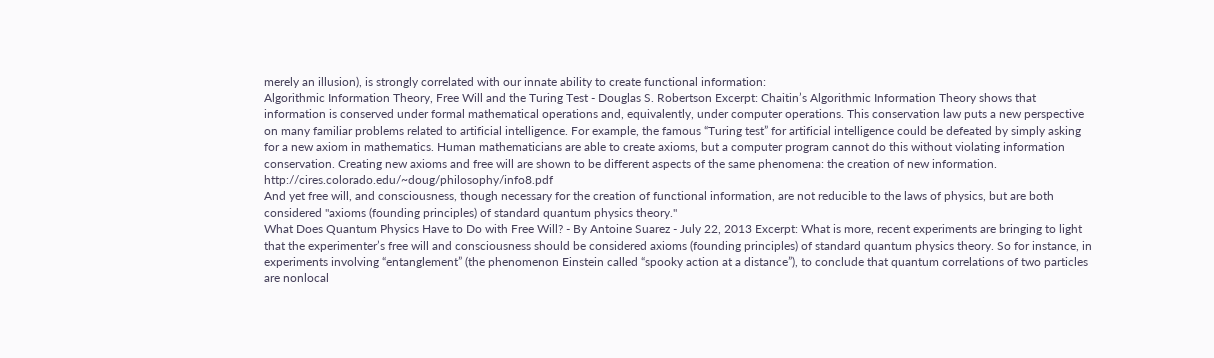merely an illusion), is strongly correlated with our innate ability to create functional information:
Algorithmic Information Theory, Free Will and the Turing Test - Douglas S. Robertson Excerpt: Chaitin’s Algorithmic Information Theory shows that information is conserved under formal mathematical operations and, equivalently, under computer operations. This conservation law puts a new perspective on many familiar problems related to artificial intelligence. For example, the famous “Turing test” for artificial intelligence could be defeated by simply asking for a new axiom in mathematics. Human mathematicians are able to create axioms, but a computer program cannot do this without violating information conservation. Creating new axioms and free will are shown to be different aspects of the same phenomena: the creation of new information. http://cires.colorado.edu/~doug/philosophy/info8.pdf
And yet free will, and consciousness, though necessary for the creation of functional information, are not reducible to the laws of physics, but are both considered "axioms (founding principles) of standard quantum physics theory."
What Does Quantum Physics Have to Do with Free Will? - By Antoine Suarez - July 22, 2013 Excerpt: What is more, recent experiments are bringing to light that the experimenter’s free will and consciousness should be considered axioms (founding principles) of standard quantum physics theory. So for instance, in experiments involving “entanglement” (the phenomenon Einstein called “spooky action at a distance”), to conclude that quantum correlations of two particles are nonlocal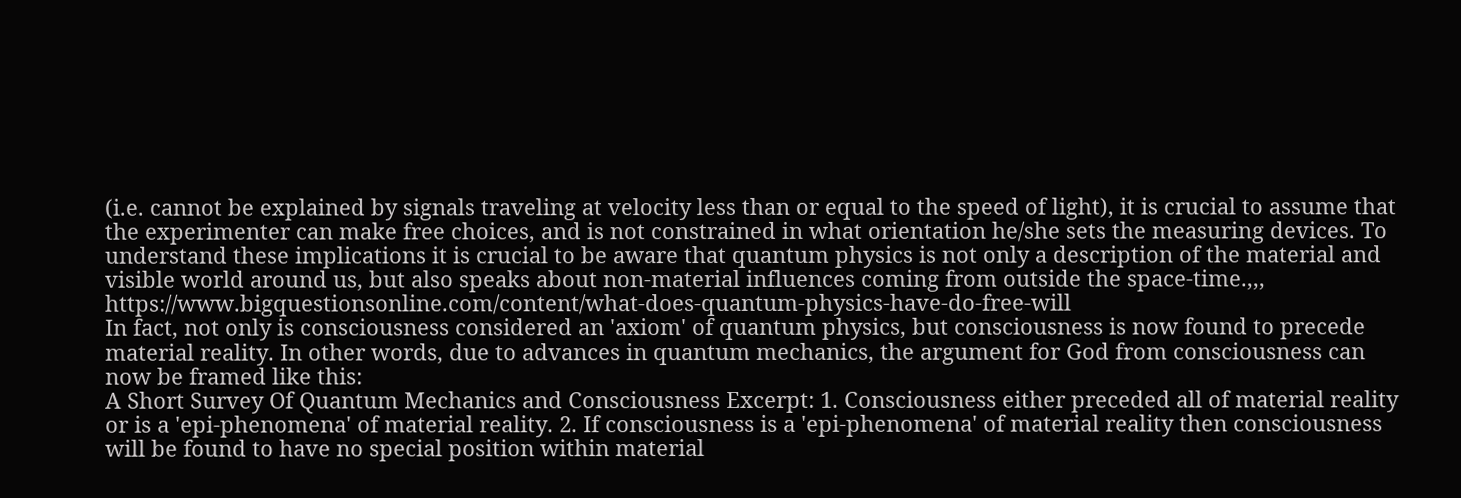(i.e. cannot be explained by signals traveling at velocity less than or equal to the speed of light), it is crucial to assume that the experimenter can make free choices, and is not constrained in what orientation he/she sets the measuring devices. To understand these implications it is crucial to be aware that quantum physics is not only a description of the material and visible world around us, but also speaks about non-material influences coming from outside the space-time.,,, https://www.bigquestionsonline.com/content/what-does-quantum-physics-have-do-free-will
In fact, not only is consciousness considered an 'axiom' of quantum physics, but consciousness is now found to precede material reality. In other words, due to advances in quantum mechanics, the argument for God from consciousness can now be framed like this:
A Short Survey Of Quantum Mechanics and Consciousness Excerpt: 1. Consciousness either preceded all of material reality or is a 'epi-phenomena' of material reality. 2. If consciousness is a 'epi-phenomena' of material reality then consciousness will be found to have no special position within material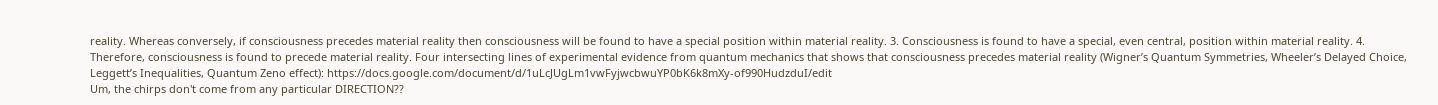reality. Whereas conversely, if consciousness precedes material reality then consciousness will be found to have a special position within material reality. 3. Consciousness is found to have a special, even central, position within material reality. 4. Therefore, consciousness is found to precede material reality. Four intersecting lines of experimental evidence from quantum mechanics that shows that consciousness precedes material reality (Wigner’s Quantum Symmetries, Wheeler’s Delayed Choice, Leggett’s Inequalities, Quantum Zeno effect): https://docs.google.com/document/d/1uLcJUgLm1vwFyjwcbwuYP0bK6k8mXy-of990HudzduI/edit
Um, the chirps don't come from any particular DIRECTION??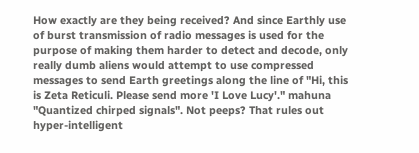How exactly are they being received? And since Earthly use of burst transmission of radio messages is used for the purpose of making them harder to detect and decode, only really dumb aliens would attempt to use compressed messages to send Earth greetings along the line of "Hi, this is Zeta Reticuli. Please send more 'I Love Lucy'." mahuna
"Quantized chirped signals". Not peeps? That rules out hyper-intelligent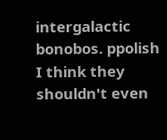intergalactic bonobos. ppolish
I think they shouldn't even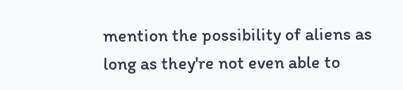mention the possibility of aliens as long as they're not even able to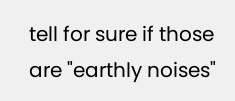tell for sure if those are "earthly noises"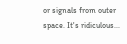or signals from outer space. It's ridiculous...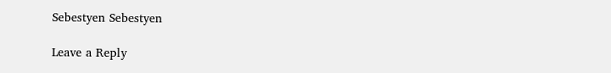Sebestyen Sebestyen

Leave a Reply